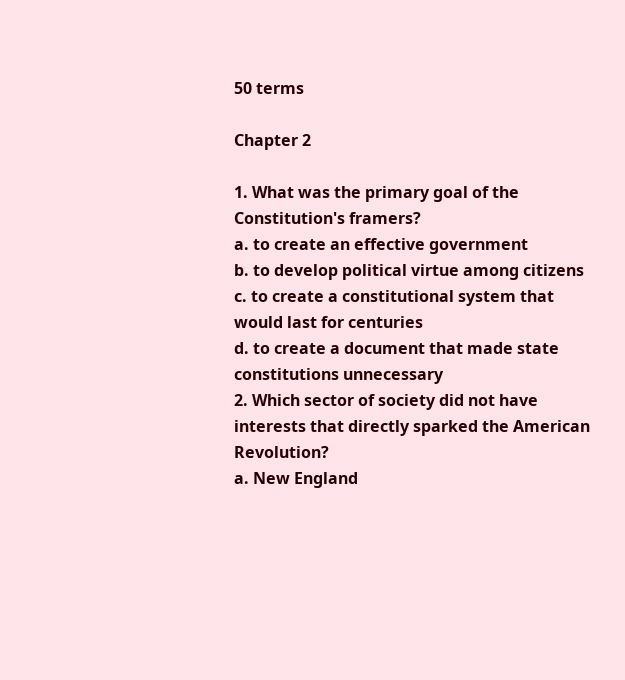50 terms

Chapter 2

1. What was the primary goal of the Constitution's framers?
a. to create an effective government
b. to develop political virtue among citizens
c. to create a constitutional system that would last for centuries
d. to create a document that made state constitutions unnecessary
2. Which sector of society did not have interests that directly sparked the American Revolution?
a. New England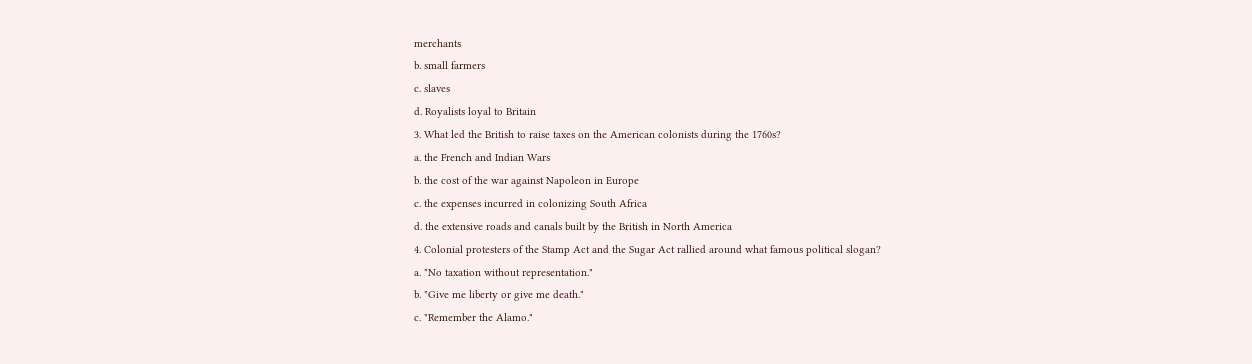merchants
b. small farmers
c. slaves
d. Royalists loyal to Britain
3. What led the British to raise taxes on the American colonists during the 1760s?
a. the French and Indian Wars
b. the cost of the war against Napoleon in Europe
c. the expenses incurred in colonizing South Africa
d. the extensive roads and canals built by the British in North America
4. Colonial protesters of the Stamp Act and the Sugar Act rallied around what famous political slogan?
a. "No taxation without representation."
b. "Give me liberty or give me death."
c. "Remember the Alamo."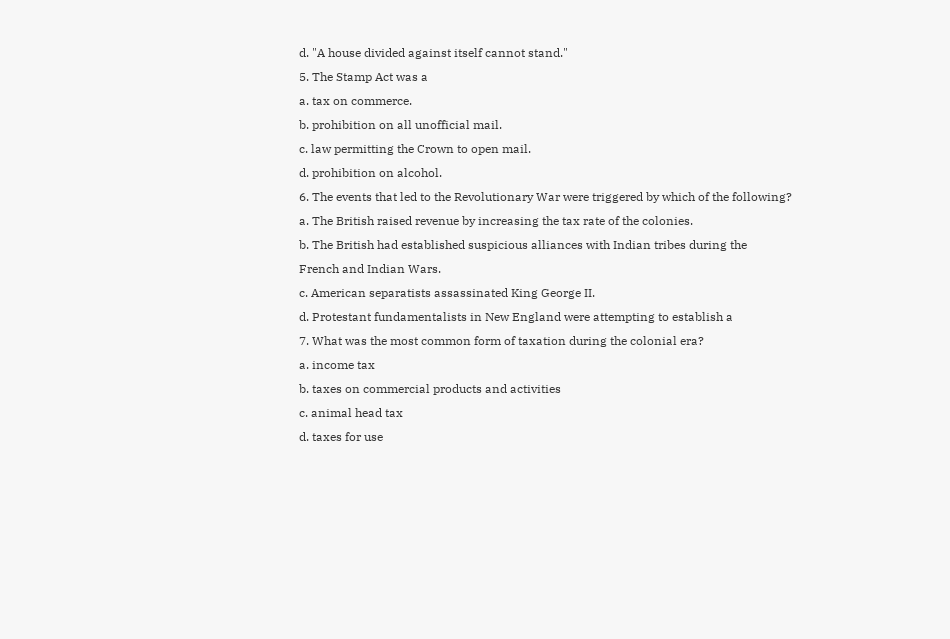d. "A house divided against itself cannot stand."
5. The Stamp Act was a
a. tax on commerce.
b. prohibition on all unofficial mail.
c. law permitting the Crown to open mail.
d. prohibition on alcohol.
6. The events that led to the Revolutionary War were triggered by which of the following?
a. The British raised revenue by increasing the tax rate of the colonies.
b. The British had established suspicious alliances with Indian tribes during the
French and Indian Wars.
c. American separatists assassinated King George II.
d. Protestant fundamentalists in New England were attempting to establish a
7. What was the most common form of taxation during the colonial era?
a. income tax
b. taxes on commercial products and activities
c. animal head tax
d. taxes for use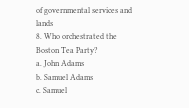of governmental services and lands
8. Who orchestrated the Boston Tea Party?
a. John Adams
b. Samuel Adams
c. Samuel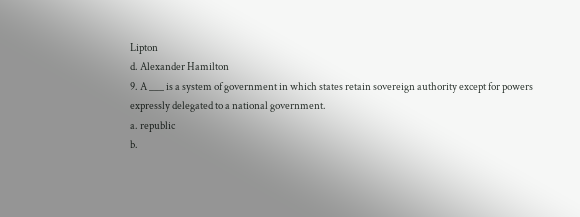Lipton
d. Alexander Hamilton
9. A ___ is a system of government in which states retain sovereign authority except for powers
expressly delegated to a national government.
a. republic
b.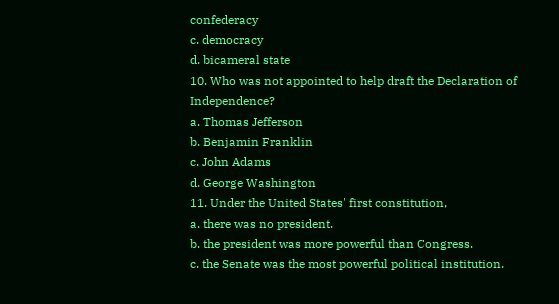confederacy
c. democracy
d. bicameral state
10. Who was not appointed to help draft the Declaration of Independence?
a. Thomas Jefferson
b. Benjamin Franklin
c. John Adams
d. George Washington
11. Under the United States' first constitution,
a. there was no president.
b. the president was more powerful than Congress.
c. the Senate was the most powerful political institution.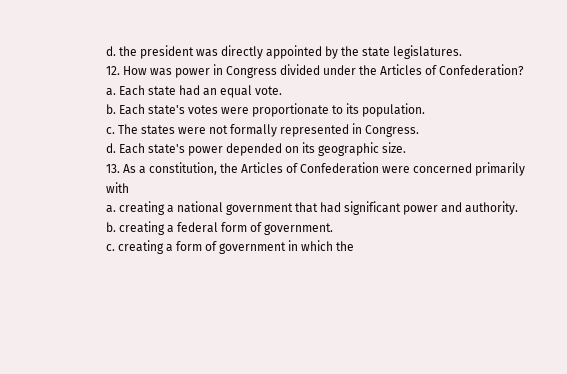d. the president was directly appointed by the state legislatures.
12. How was power in Congress divided under the Articles of Confederation?
a. Each state had an equal vote.
b. Each state's votes were proportionate to its population.
c. The states were not formally represented in Congress.
d. Each state's power depended on its geographic size.
13. As a constitution, the Articles of Confederation were concerned primarily with
a. creating a national government that had significant power and authority.
b. creating a federal form of government.
c. creating a form of government in which the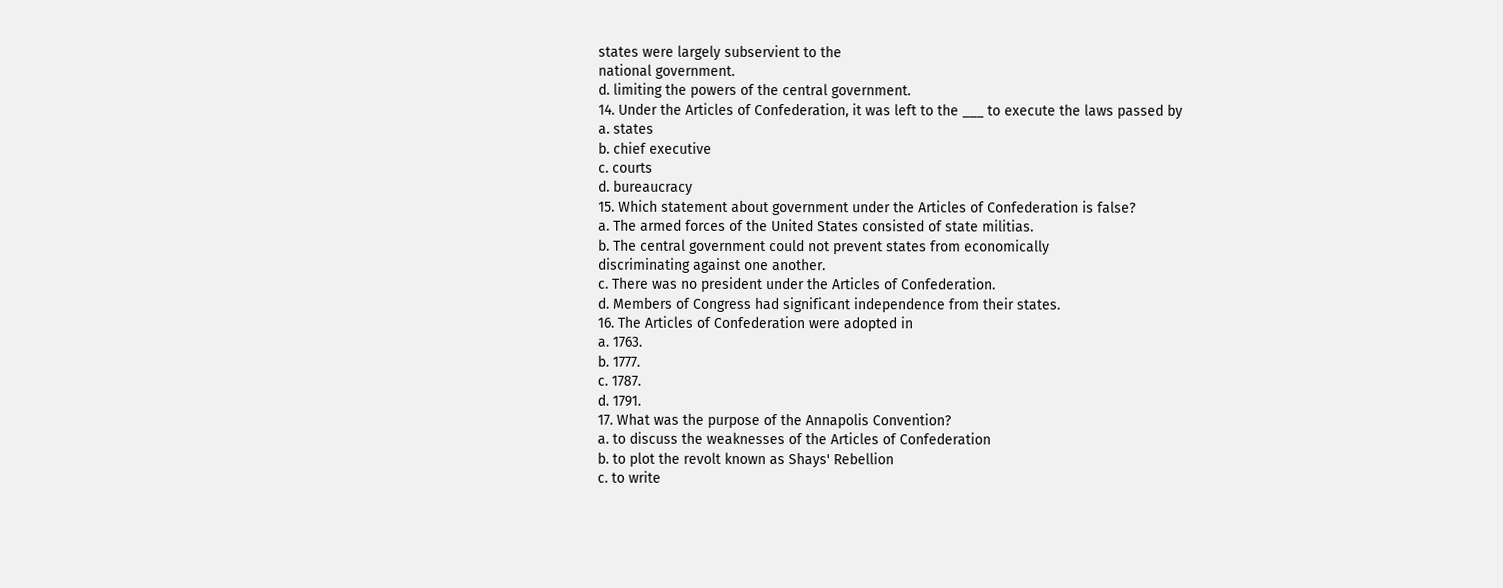states were largely subservient to the
national government.
d. limiting the powers of the central government.
14. Under the Articles of Confederation, it was left to the ___ to execute the laws passed by
a. states
b. chief executive
c. courts
d. bureaucracy
15. Which statement about government under the Articles of Confederation is false?
a. The armed forces of the United States consisted of state militias.
b. The central government could not prevent states from economically
discriminating against one another.
c. There was no president under the Articles of Confederation.
d. Members of Congress had significant independence from their states.
16. The Articles of Confederation were adopted in
a. 1763.
b. 1777.
c. 1787.
d. 1791.
17. What was the purpose of the Annapolis Convention?
a. to discuss the weaknesses of the Articles of Confederation
b. to plot the revolt known as Shays' Rebellion
c. to write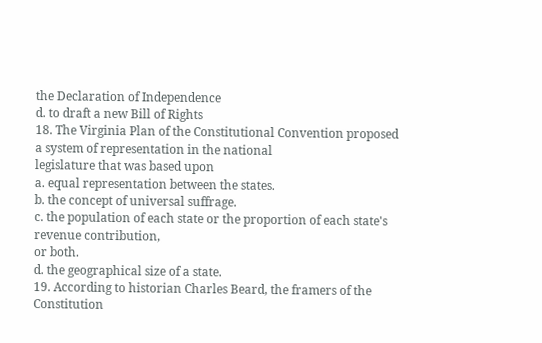the Declaration of Independence
d. to draft a new Bill of Rights
18. The Virginia Plan of the Constitutional Convention proposed a system of representation in the national
legislature that was based upon
a. equal representation between the states.
b. the concept of universal suffrage.
c. the population of each state or the proportion of each state's revenue contribution,
or both.
d. the geographical size of a state.
19. According to historian Charles Beard, the framers of the Constitution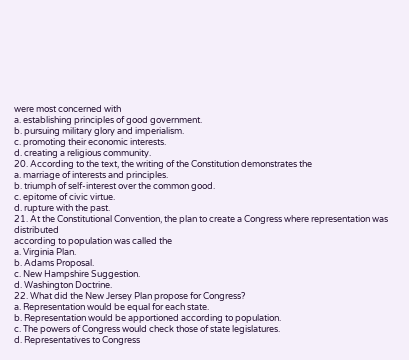were most concerned with
a. establishing principles of good government.
b. pursuing military glory and imperialism.
c. promoting their economic interests.
d. creating a religious community.
20. According to the text, the writing of the Constitution demonstrates the
a. marriage of interests and principles.
b. triumph of self-interest over the common good.
c. epitome of civic virtue.
d. rupture with the past.
21. At the Constitutional Convention, the plan to create a Congress where representation was distributed
according to population was called the
a. Virginia Plan.
b. Adams Proposal.
c. New Hampshire Suggestion.
d. Washington Doctrine.
22. What did the New Jersey Plan propose for Congress?
a. Representation would be equal for each state.
b. Representation would be apportioned according to population.
c. The powers of Congress would check those of state legislatures.
d. Representatives to Congress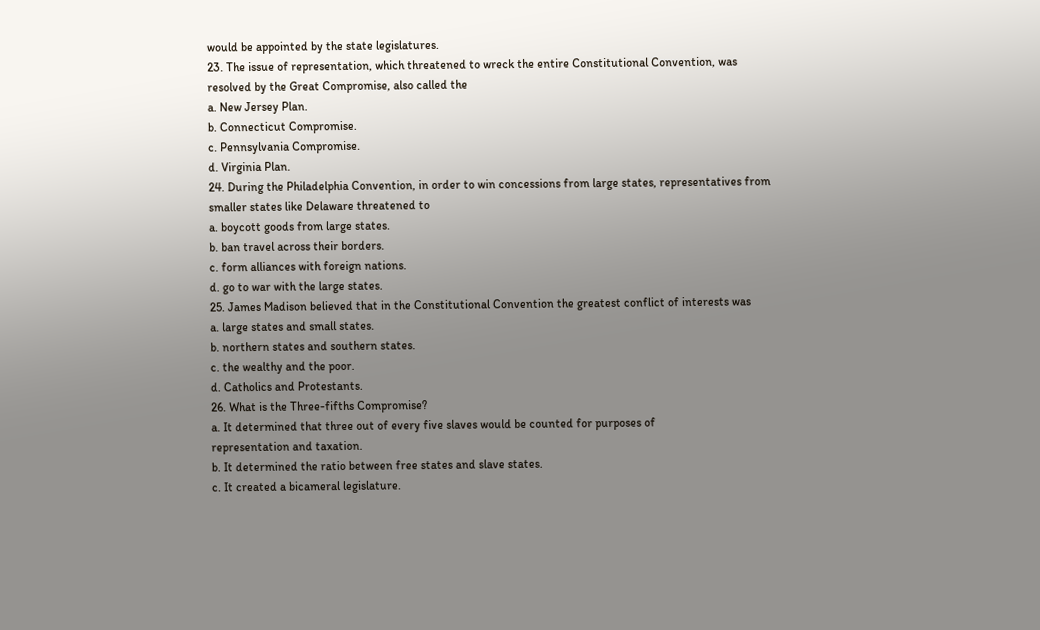would be appointed by the state legislatures.
23. The issue of representation, which threatened to wreck the entire Constitutional Convention, was
resolved by the Great Compromise, also called the
a. New Jersey Plan.
b. Connecticut Compromise.
c. Pennsylvania Compromise.
d. Virginia Plan.
24. During the Philadelphia Convention, in order to win concessions from large states, representatives from
smaller states like Delaware threatened to
a. boycott goods from large states.
b. ban travel across their borders.
c. form alliances with foreign nations.
d. go to war with the large states.
25. James Madison believed that in the Constitutional Convention the greatest conflict of interests was
a. large states and small states.
b. northern states and southern states.
c. the wealthy and the poor.
d. Catholics and Protestants.
26. What is the Three-fifths Compromise?
a. It determined that three out of every five slaves would be counted for purposes of
representation and taxation.
b. It determined the ratio between free states and slave states.
c. It created a bicameral legislature.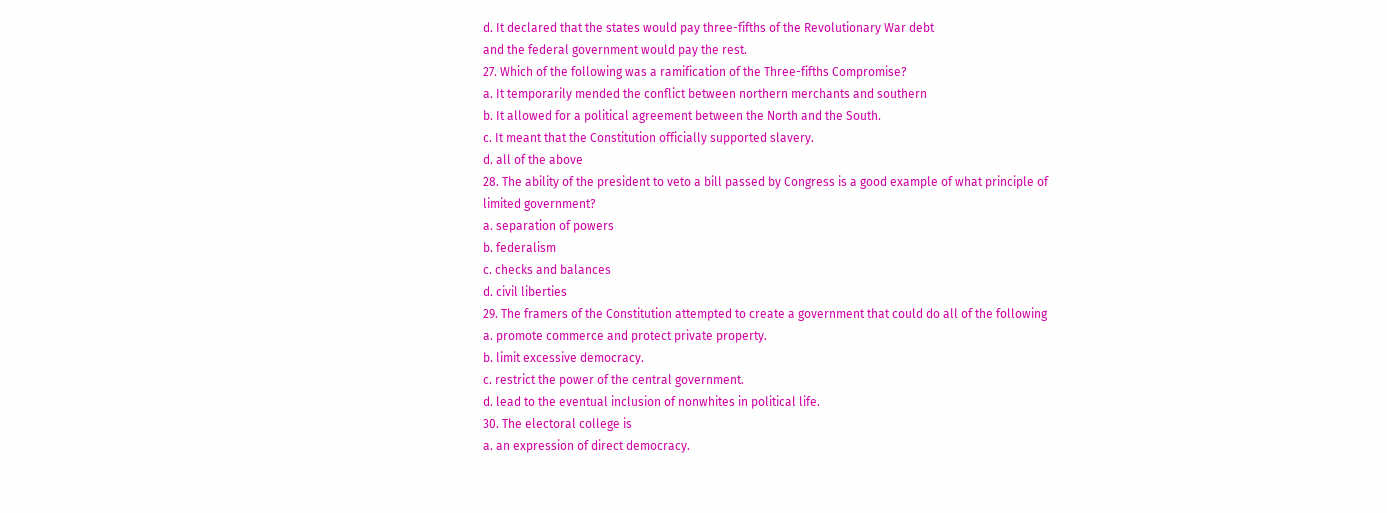d. It declared that the states would pay three-fifths of the Revolutionary War debt
and the federal government would pay the rest.
27. Which of the following was a ramification of the Three-fifths Compromise?
a. It temporarily mended the conflict between northern merchants and southern
b. It allowed for a political agreement between the North and the South.
c. It meant that the Constitution officially supported slavery.
d. all of the above
28. The ability of the president to veto a bill passed by Congress is a good example of what principle of
limited government?
a. separation of powers
b. federalism
c. checks and balances
d. civil liberties
29. The framers of the Constitution attempted to create a government that could do all of the following
a. promote commerce and protect private property.
b. limit excessive democracy.
c. restrict the power of the central government.
d. lead to the eventual inclusion of nonwhites in political life.
30. The electoral college is
a. an expression of direct democracy.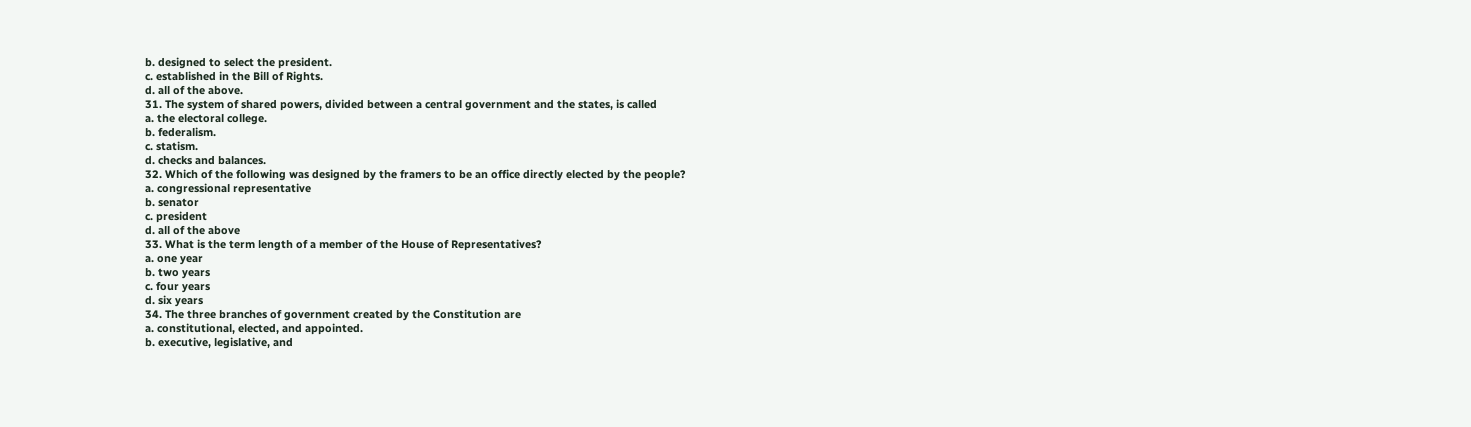b. designed to select the president.
c. established in the Bill of Rights.
d. all of the above.
31. The system of shared powers, divided between a central government and the states, is called
a. the electoral college.
b. federalism.
c. statism.
d. checks and balances.
32. Which of the following was designed by the framers to be an office directly elected by the people?
a. congressional representative
b. senator
c. president
d. all of the above
33. What is the term length of a member of the House of Representatives?
a. one year
b. two years
c. four years
d. six years
34. The three branches of government created by the Constitution are
a. constitutional, elected, and appointed.
b. executive, legislative, and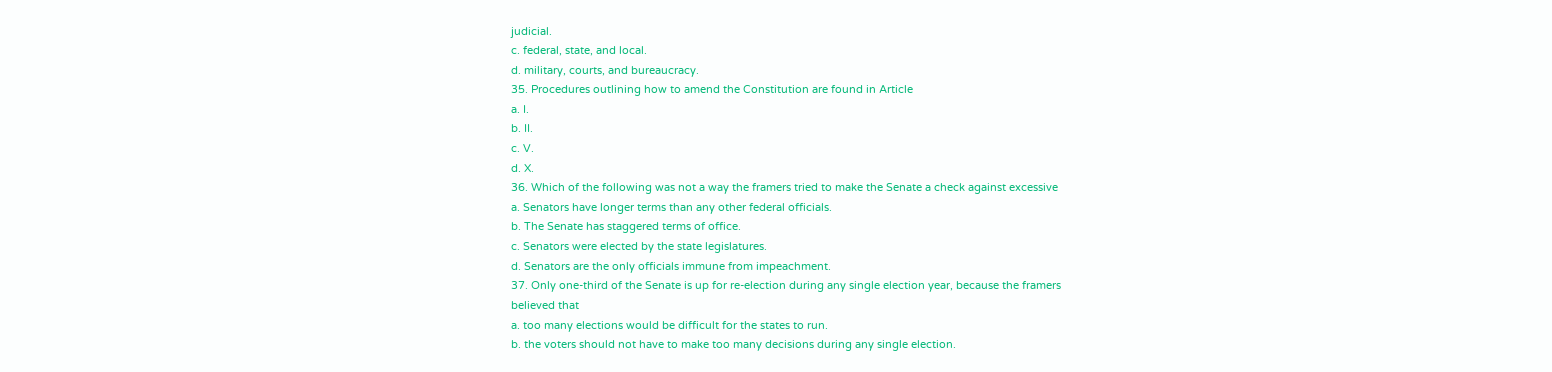judicial.
c. federal, state, and local.
d. military, courts, and bureaucracy.
35. Procedures outlining how to amend the Constitution are found in Article
a. I.
b. II.
c. V.
d. X.
36. Which of the following was not a way the framers tried to make the Senate a check against excessive
a. Senators have longer terms than any other federal officials.
b. The Senate has staggered terms of office.
c. Senators were elected by the state legislatures.
d. Senators are the only officials immune from impeachment.
37. Only one-third of the Senate is up for re-election during any single election year, because the framers
believed that
a. too many elections would be difficult for the states to run.
b. the voters should not have to make too many decisions during any single election.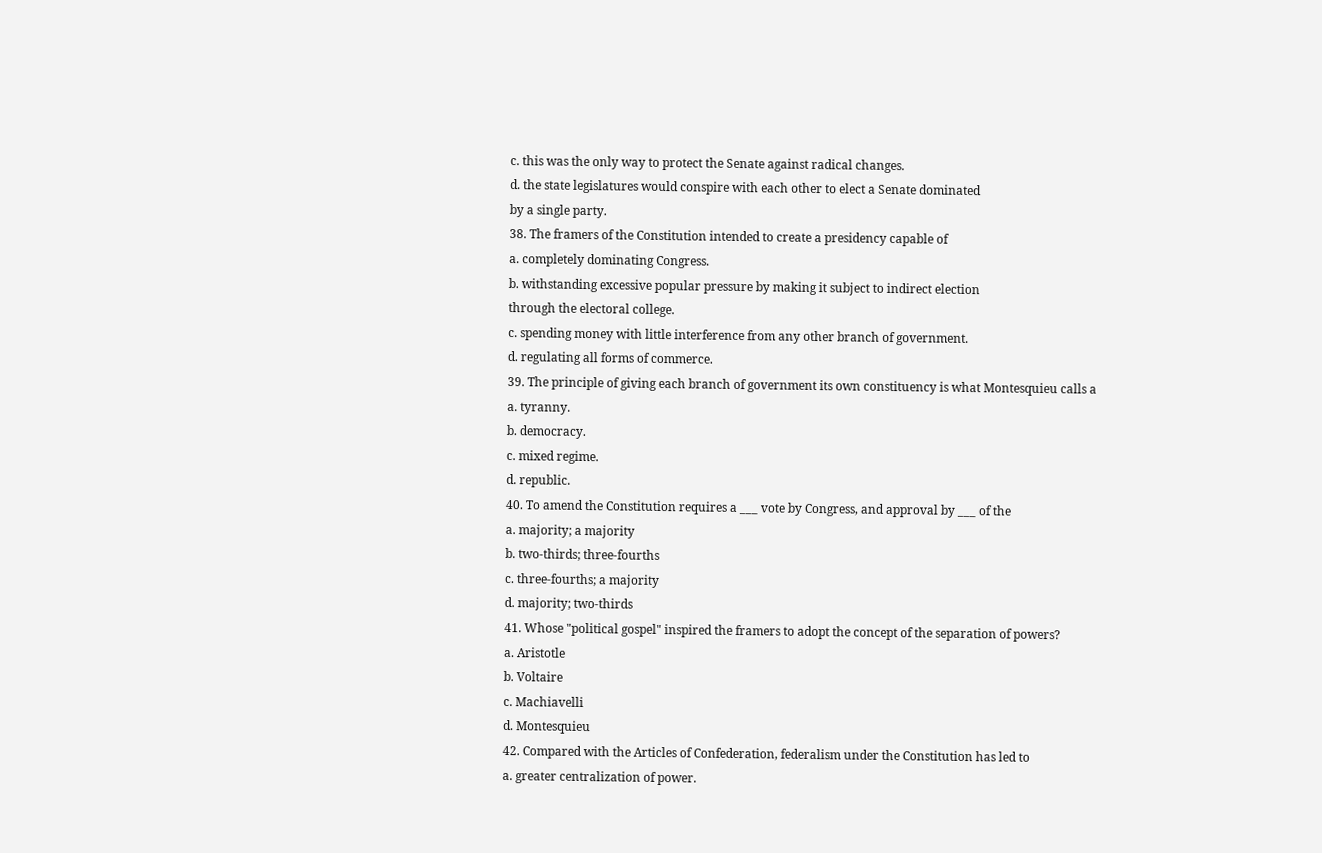c. this was the only way to protect the Senate against radical changes.
d. the state legislatures would conspire with each other to elect a Senate dominated
by a single party.
38. The framers of the Constitution intended to create a presidency capable of
a. completely dominating Congress.
b. withstanding excessive popular pressure by making it subject to indirect election
through the electoral college.
c. spending money with little interference from any other branch of government.
d. regulating all forms of commerce.
39. The principle of giving each branch of government its own constituency is what Montesquieu calls a
a. tyranny.
b. democracy.
c. mixed regime.
d. republic.
40. To amend the Constitution requires a ___ vote by Congress, and approval by ___ of the
a. majority; a majority
b. two-thirds; three-fourths
c. three-fourths; a majority
d. majority; two-thirds
41. Whose "political gospel" inspired the framers to adopt the concept of the separation of powers?
a. Aristotle
b. Voltaire
c. Machiavelli
d. Montesquieu
42. Compared with the Articles of Confederation, federalism under the Constitution has led to
a. greater centralization of power.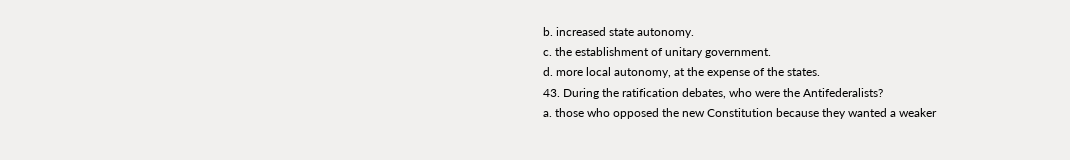b. increased state autonomy.
c. the establishment of unitary government.
d. more local autonomy, at the expense of the states.
43. During the ratification debates, who were the Antifederalists?
a. those who opposed the new Constitution because they wanted a weaker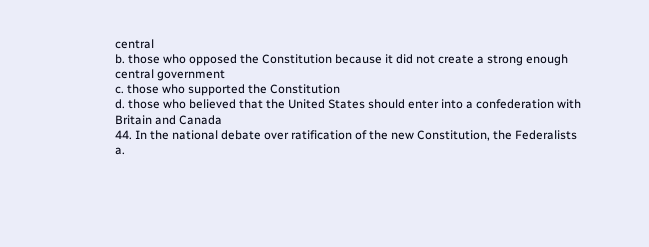central
b. those who opposed the Constitution because it did not create a strong enough
central government
c. those who supported the Constitution
d. those who believed that the United States should enter into a confederation with
Britain and Canada
44. In the national debate over ratification of the new Constitution, the Federalists
a.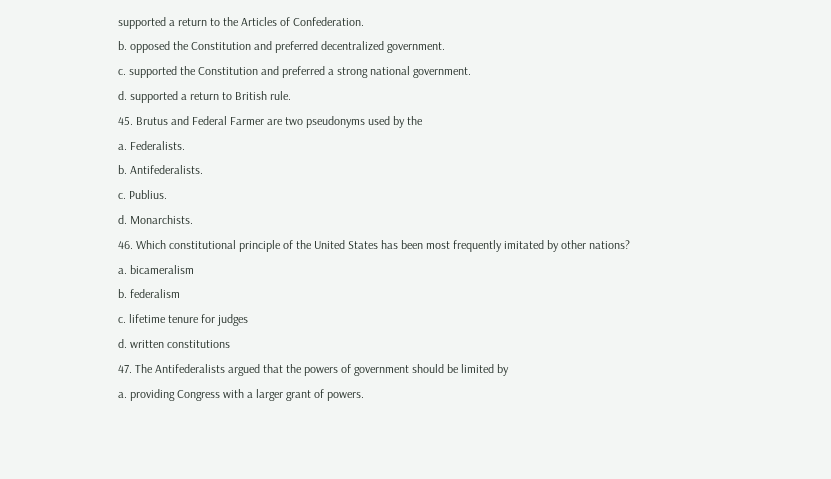supported a return to the Articles of Confederation.
b. opposed the Constitution and preferred decentralized government.
c. supported the Constitution and preferred a strong national government.
d. supported a return to British rule.
45. Brutus and Federal Farmer are two pseudonyms used by the
a. Federalists.
b. Antifederalists.
c. Publius.
d. Monarchists.
46. Which constitutional principle of the United States has been most frequently imitated by other nations?
a. bicameralism
b. federalism
c. lifetime tenure for judges
d. written constitutions
47. The Antifederalists argued that the powers of government should be limited by
a. providing Congress with a larger grant of powers.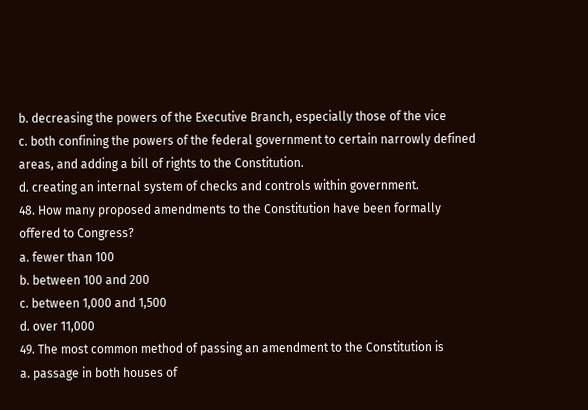b. decreasing the powers of the Executive Branch, especially those of the vice
c. both confining the powers of the federal government to certain narrowly defined
areas, and adding a bill of rights to the Constitution.
d. creating an internal system of checks and controls within government.
48. How many proposed amendments to the Constitution have been formally offered to Congress?
a. fewer than 100
b. between 100 and 200
c. between 1,000 and 1,500
d. over 11,000
49. The most common method of passing an amendment to the Constitution is
a. passage in both houses of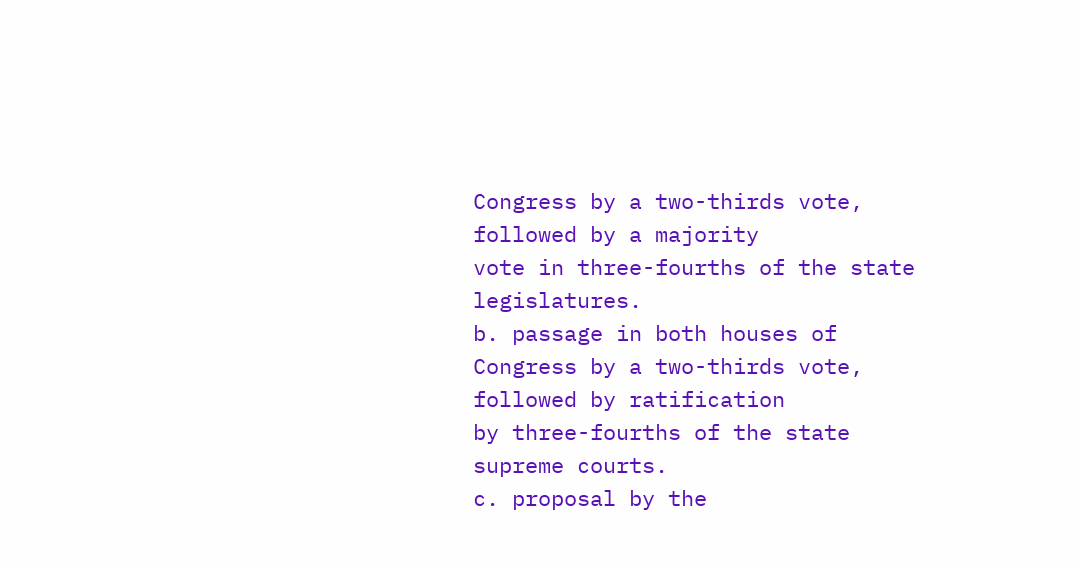Congress by a two-thirds vote, followed by a majority
vote in three-fourths of the state legislatures.
b. passage in both houses of Congress by a two-thirds vote, followed by ratification
by three-fourths of the state supreme courts.
c. proposal by the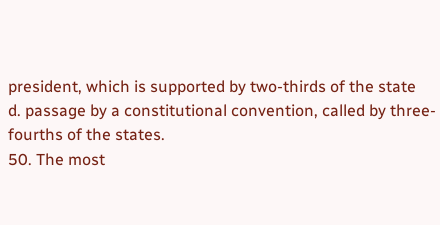president, which is supported by two-thirds of the state
d. passage by a constitutional convention, called by three-fourths of the states.
50. The most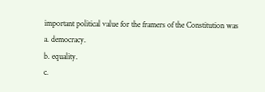important political value for the framers of the Constitution was
a. democracy.
b. equality.
c.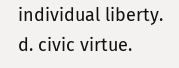individual liberty.
d. civic virtue.